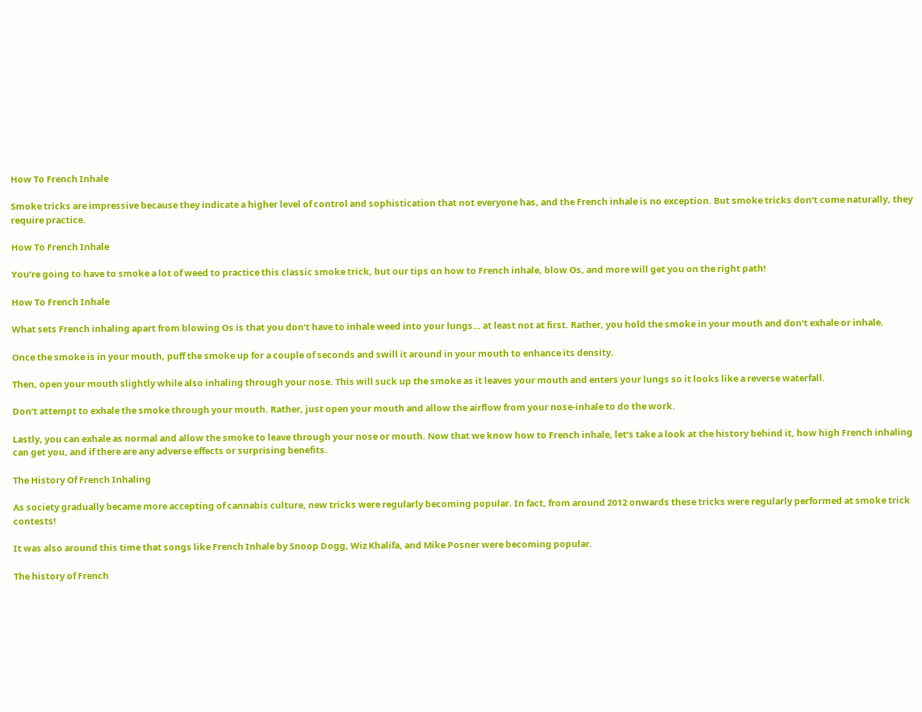How To French Inhale

Smoke tricks are impressive because they indicate a higher level of control and sophistication that not everyone has, and the French inhale is no exception. But smoke tricks don’t come naturally, they require practice.

How To French Inhale

You’re going to have to smoke a lot of weed to practice this classic smoke trick, but our tips on how to French inhale, blow Os, and more will get you on the right path!

How To French Inhale

What sets French inhaling apart from blowing Os is that you don’t have to inhale weed into your lungs… at least not at first. Rather, you hold the smoke in your mouth and don’t exhale or inhale.

Once the smoke is in your mouth, puff the smoke up for a couple of seconds and swill it around in your mouth to enhance its density.

Then, open your mouth slightly while also inhaling through your nose. This will suck up the smoke as it leaves your mouth and enters your lungs so it looks like a reverse waterfall.

Don’t attempt to exhale the smoke through your mouth. Rather, just open your mouth and allow the airflow from your nose-inhale to do the work.

Lastly, you can exhale as normal and allow the smoke to leave through your nose or mouth. Now that we know how to French inhale, let’s take a look at the history behind it, how high French inhaling can get you, and if there are any adverse effects or surprising benefits.

The History Of French Inhaling

As society gradually became more accepting of cannabis culture, new tricks were regularly becoming popular. In fact, from around 2012 onwards these tricks were regularly performed at smoke trick contests!

It was also around this time that songs like French Inhale by Snoop Dogg, Wiz Khalifa, and Mike Posner were becoming popular.

The history of French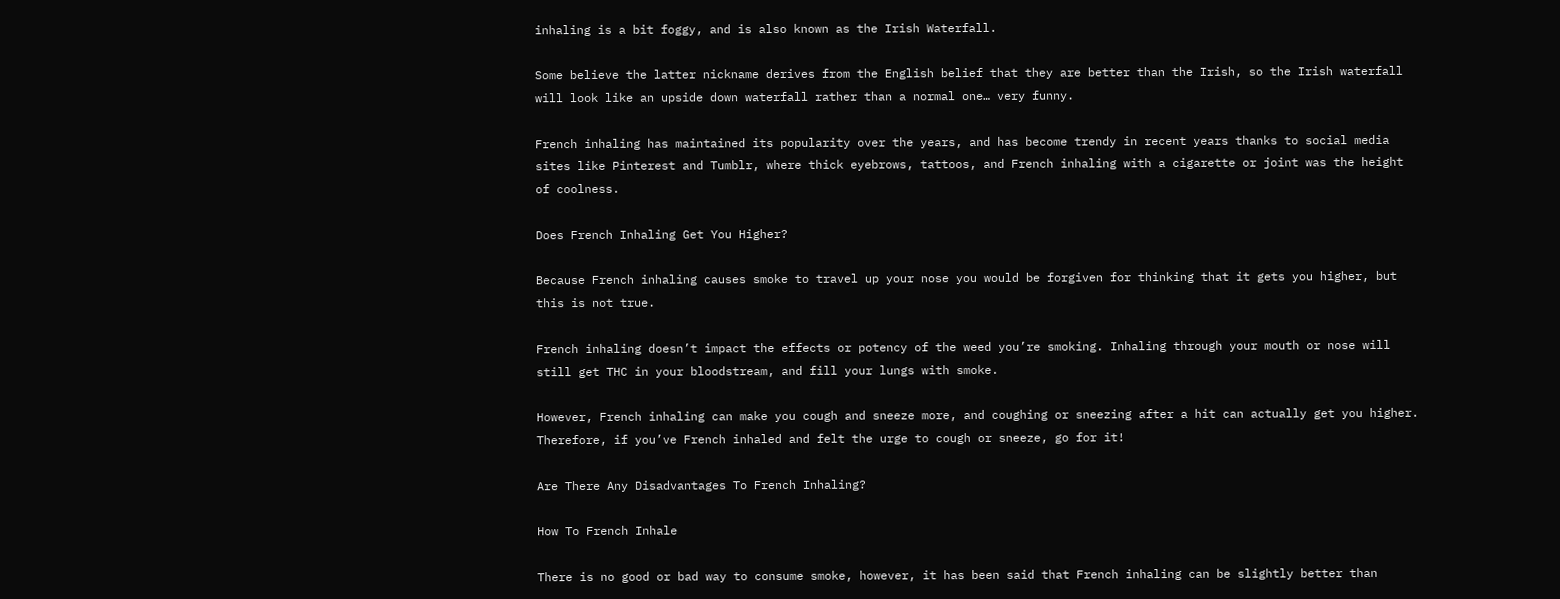inhaling is a bit foggy, and is also known as the Irish Waterfall.

Some believe the latter nickname derives from the English belief that they are better than the Irish, so the Irish waterfall will look like an upside down waterfall rather than a normal one… very funny.

French inhaling has maintained its popularity over the years, and has become trendy in recent years thanks to social media sites like Pinterest and Tumblr, where thick eyebrows, tattoos, and French inhaling with a cigarette or joint was the height of coolness.

Does French Inhaling Get You Higher?

Because French inhaling causes smoke to travel up your nose you would be forgiven for thinking that it gets you higher, but this is not true.

French inhaling doesn’t impact the effects or potency of the weed you’re smoking. Inhaling through your mouth or nose will still get THC in your bloodstream, and fill your lungs with smoke.

However, French inhaling can make you cough and sneeze more, and coughing or sneezing after a hit can actually get you higher. Therefore, if you’ve French inhaled and felt the urge to cough or sneeze, go for it!

Are There Any Disadvantages To French Inhaling?

How To French Inhale

There is no good or bad way to consume smoke, however, it has been said that French inhaling can be slightly better than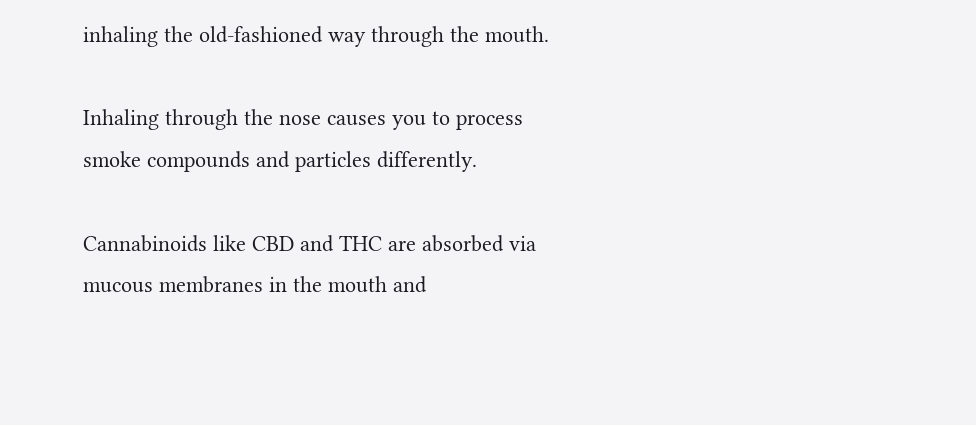inhaling the old-fashioned way through the mouth.

Inhaling through the nose causes you to process smoke compounds and particles differently.

Cannabinoids like CBD and THC are absorbed via mucous membranes in the mouth and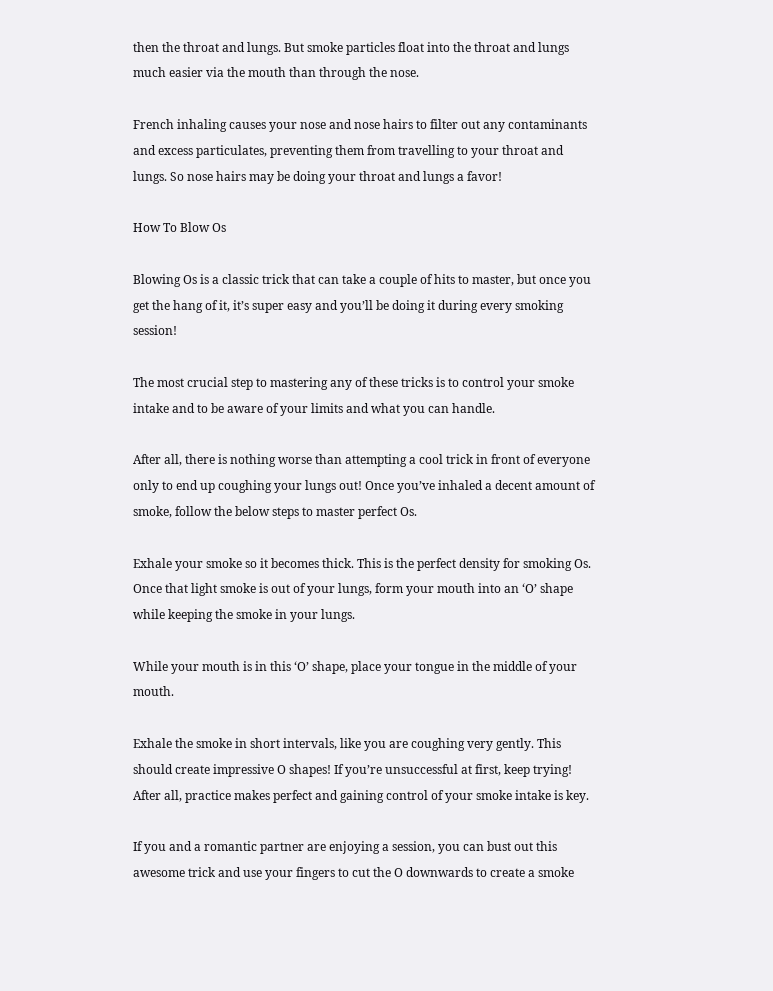then the throat and lungs. But smoke particles float into the throat and lungs much easier via the mouth than through the nose.

French inhaling causes your nose and nose hairs to filter out any contaminants and excess particulates, preventing them from travelling to your throat and lungs. So nose hairs may be doing your throat and lungs a favor!

How To Blow Os

Blowing Os is a classic trick that can take a couple of hits to master, but once you get the hang of it, it’s super easy and you’ll be doing it during every smoking session!

The most crucial step to mastering any of these tricks is to control your smoke intake and to be aware of your limits and what you can handle.

After all, there is nothing worse than attempting a cool trick in front of everyone only to end up coughing your lungs out! Once you’ve inhaled a decent amount of smoke, follow the below steps to master perfect Os.

Exhale your smoke so it becomes thick. This is the perfect density for smoking Os. Once that light smoke is out of your lungs, form your mouth into an ‘O’ shape while keeping the smoke in your lungs.

While your mouth is in this ‘O’ shape, place your tongue in the middle of your mouth.

Exhale the smoke in short intervals, like you are coughing very gently. This should create impressive O shapes! If you’re unsuccessful at first, keep trying! After all, practice makes perfect and gaining control of your smoke intake is key.

If you and a romantic partner are enjoying a session, you can bust out this awesome trick and use your fingers to cut the O downwards to create a smoke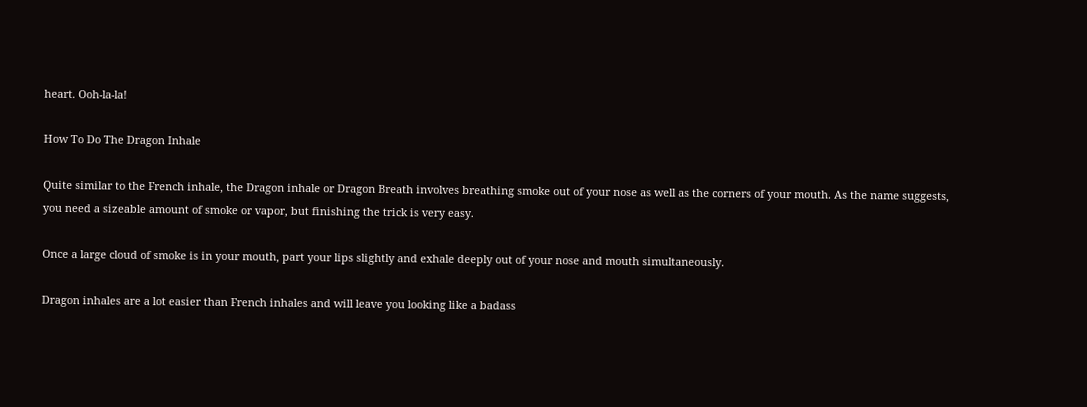heart. Ooh-la-la!

How To Do The Dragon Inhale

Quite similar to the French inhale, the Dragon inhale or Dragon Breath involves breathing smoke out of your nose as well as the corners of your mouth. As the name suggests, you need a sizeable amount of smoke or vapor, but finishing the trick is very easy.

Once a large cloud of smoke is in your mouth, part your lips slightly and exhale deeply out of your nose and mouth simultaneously.

Dragon inhales are a lot easier than French inhales and will leave you looking like a badass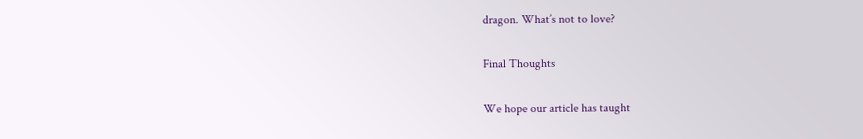dragon. What’s not to love?

Final Thoughts

We hope our article has taught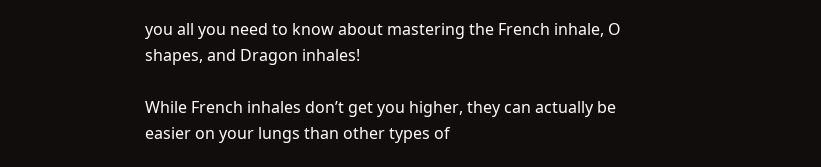you all you need to know about mastering the French inhale, O shapes, and Dragon inhales!

While French inhales don’t get you higher, they can actually be easier on your lungs than other types of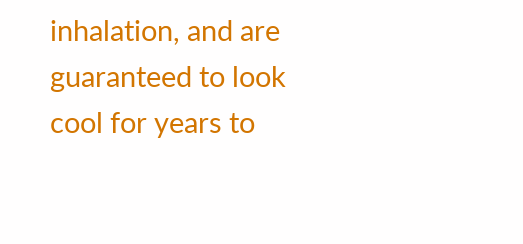inhalation, and are guaranteed to look cool for years to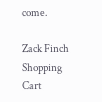come.

Zack Finch
Shopping Cart